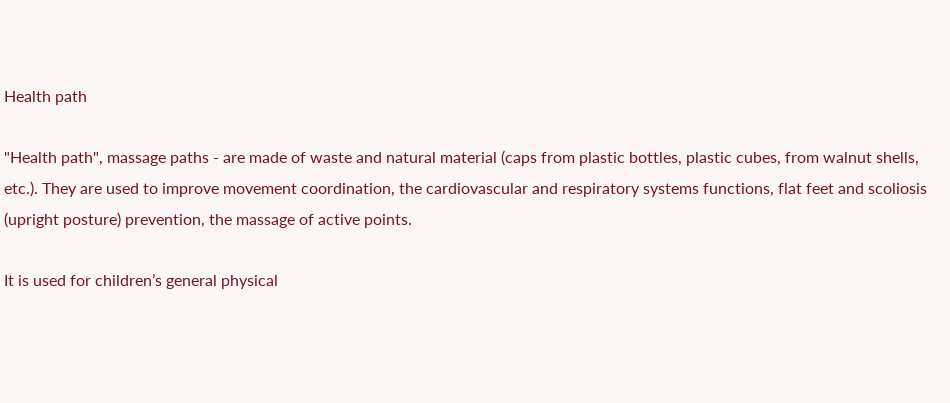Health path

"Health path", massage paths - are made of waste and natural material (caps from plastic bottles, plastic cubes, from walnut shells, etc.). They are used to improve movement coordination, the cardiovascular and respiratory systems functions, flat feet and scoliosis (upright posture) prevention, the massage of active points.

It is used for children’s general physical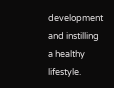development and instilling a healthy lifestyle.